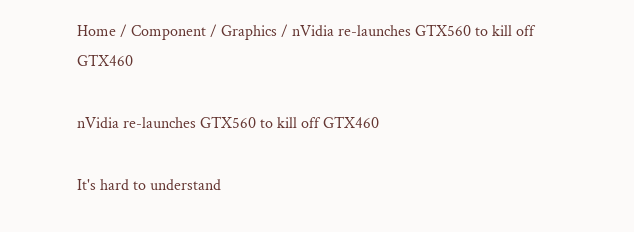Home / Component / Graphics / nVidia re-launches GTX560 to kill off GTX460

nVidia re-launches GTX560 to kill off GTX460

It's hard to understand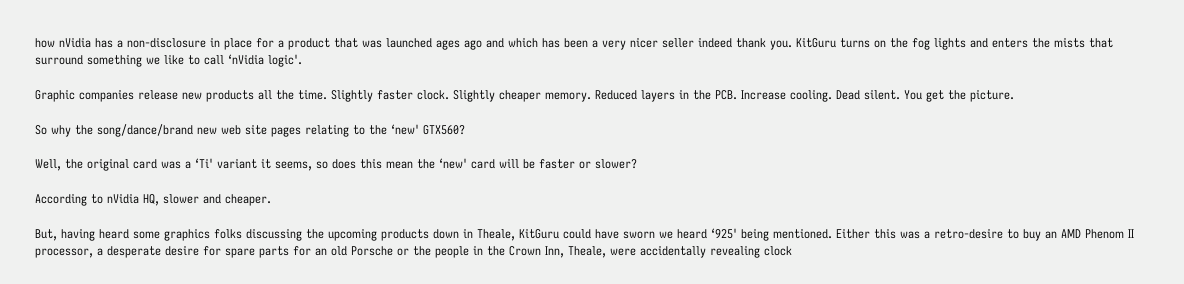how nVidia has a non-disclosure in place for a product that was launched ages ago and which has been a very nicer seller indeed thank you. KitGuru turns on the fog lights and enters the mists that surround something we like to call ‘nVidia logic'.

Graphic companies release new products all the time. Slightly faster clock. Slightly cheaper memory. Reduced layers in the PCB. Increase cooling. Dead silent. You get the picture.

So why the song/dance/brand new web site pages relating to the ‘new' GTX560?

Well, the original card was a ‘Ti' variant it seems, so does this mean the ‘new' card will be faster or slower?

According to nVidia HQ, slower and cheaper.

But, having heard some graphics folks discussing the upcoming products down in Theale, KitGuru could have sworn we heard ‘925' being mentioned. Either this was a retro-desire to buy an AMD Phenom II processor, a desperate desire for spare parts for an old Porsche or the people in the Crown Inn, Theale, were accidentally revealing clock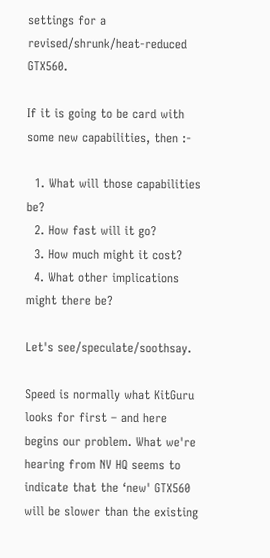settings for a revised/shrunk/heat-reduced GTX560.

If it is going to be card with some new capabilities, then :-

  1. What will those capabilities be?
  2. How fast will it go?
  3. How much might it cost?
  4. What other implications might there be?

Let's see/speculate/soothsay.

Speed is normally what KitGuru looks for first – and here begins our problem. What we're hearing from NV HQ seems to indicate that the ‘new' GTX560 will be slower than the existing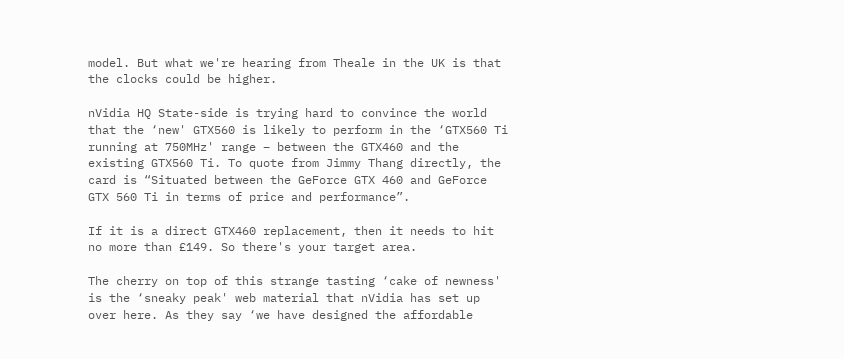model. But what we're hearing from Theale in the UK is that the clocks could be higher.

nVidia HQ State-side is trying hard to convince the world that the ‘new' GTX560 is likely to perform in the ‘GTX560 Ti running at 750MHz' range – between the GTX460 and the existing GTX560 Ti. To quote from Jimmy Thang directly, the card is “Situated between the GeForce GTX 460 and GeForce GTX 560 Ti in terms of price and performance”.

If it is a direct GTX460 replacement, then it needs to hit no more than £149. So there's your target area.

The cherry on top of this strange tasting ‘cake of newness' is the ‘sneaky peak' web material that nVidia has set up over here. As they say ‘we have designed the affordable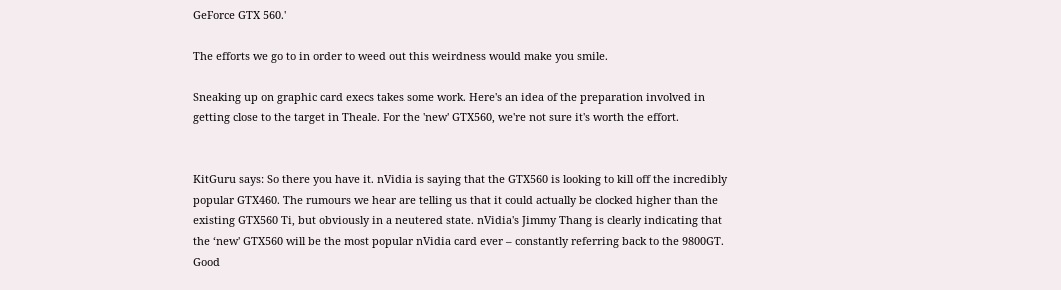GeForce GTX 560.'

The efforts we go to in order to weed out this weirdness would make you smile.

Sneaking up on graphic card execs takes some work. Here's an idea of the preparation involved in getting close to the target in Theale. For the 'new' GTX560, we're not sure it's worth the effort.


KitGuru says: So there you have it. nVidia is saying that the GTX560 is looking to kill off the incredibly popular GTX460. The rumours we hear are telling us that it could actually be clocked higher than the existing GTX560 Ti, but obviously in a neutered state. nVidia's Jimmy Thang is clearly indicating that the ‘new' GTX560 will be the most popular nVidia card ever – constantly referring back to the 9800GT. Good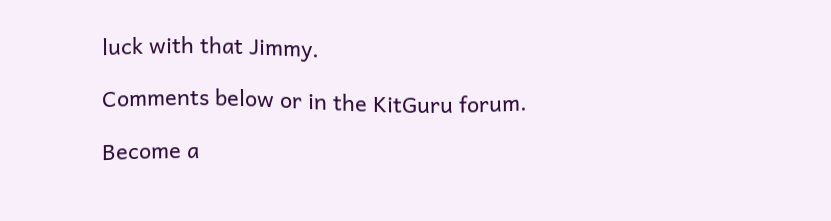luck with that Jimmy.

Comments below or in the KitGuru forum.

Become a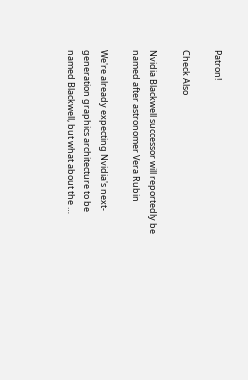Patron!

Check Also

Nvidia Blackwell successor will reportedly be named after astronomer Vera Rubin

We're already expecting Nvidia's next-generation graphics architecture to be named Blackwell, but what about the …